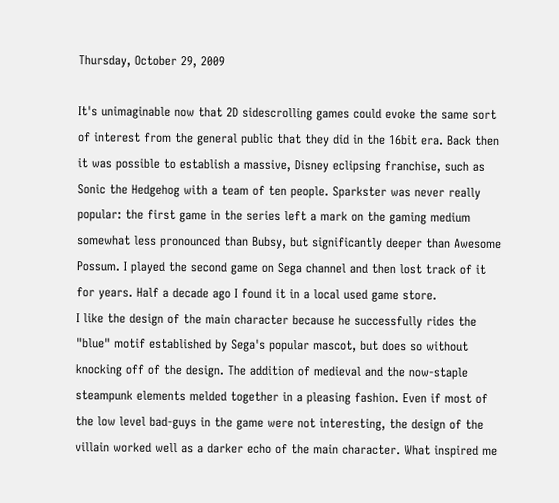Thursday, October 29, 2009

It's unimaginable now that 2D sidescrolling games could evoke the same sort of interest from the general public that they did in the 16bit era. Back then it was possible to establish a massive, Disney eclipsing franchise, such as Sonic the Hedgehog with a team of ten people. Sparkster was never really popular: the first game in the series left a mark on the gaming medium somewhat less pronounced than Bubsy, but significantly deeper than Awesome Possum. I played the second game on Sega channel and then lost track of it for years. Half a decade ago I found it in a local used game store.
I like the design of the main character because he successfully rides the "blue" motif established by Sega's popular mascot, but does so without knocking off of the design. The addition of medieval and the now-staple steampunk elements melded together in a pleasing fashion. Even if most of the low level bad-guys in the game were not interesting, the design of the villain worked well as a darker echo of the main character. What inspired me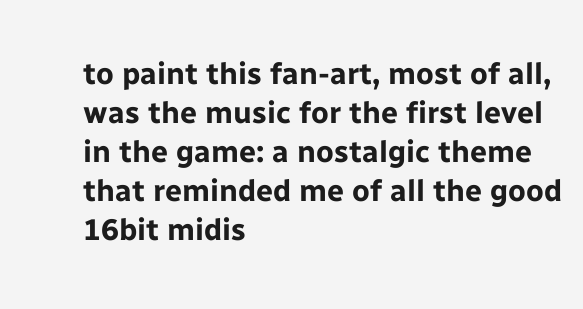to paint this fan-art, most of all, was the music for the first level in the game: a nostalgic theme that reminded me of all the good 16bit midis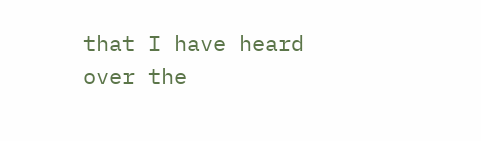that I have heard over the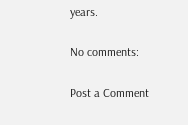years.

No comments:

Post a Comment